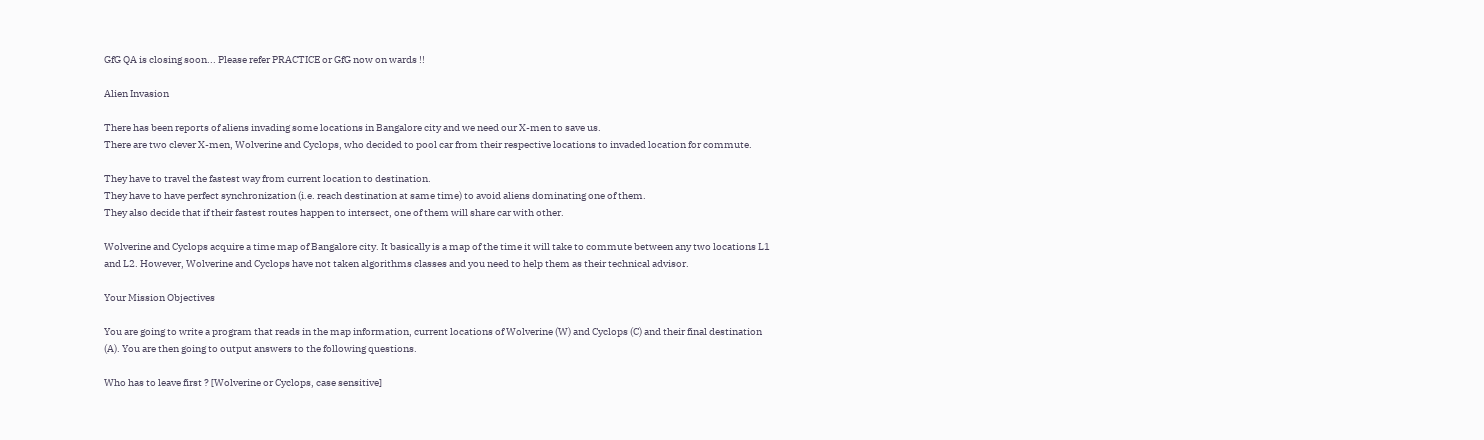GfG QA is closing soon... Please refer PRACTICE or GfG now on wards !!

Alien Invasion

There has been reports of aliens invading some locations in Bangalore city and we need our X-men to save us.
There are two clever X-men, Wolverine and Cyclops, who decided to pool car from their respective locations to invaded location for commute.

They have to travel the fastest way from current location to destination.
They have to have perfect synchronization (i.e. reach destination at same time) to avoid aliens dominating one of them.
They also decide that if their fastest routes happen to intersect, one of them will share car with other.

Wolverine and Cyclops acquire a time map of Bangalore city. It basically is a map of the time it will take to commute between any two locations L1 and L2. However, Wolverine and Cyclops have not taken algorithms classes and you need to help them as their technical advisor.

Your Mission Objectives

You are going to write a program that reads in the map information, current locations of Wolverine (W) and Cyclops (C) and their final destination (A). You are then going to output answers to the following questions.

Who has to leave first ? [Wolverine or Cyclops, case sensitive]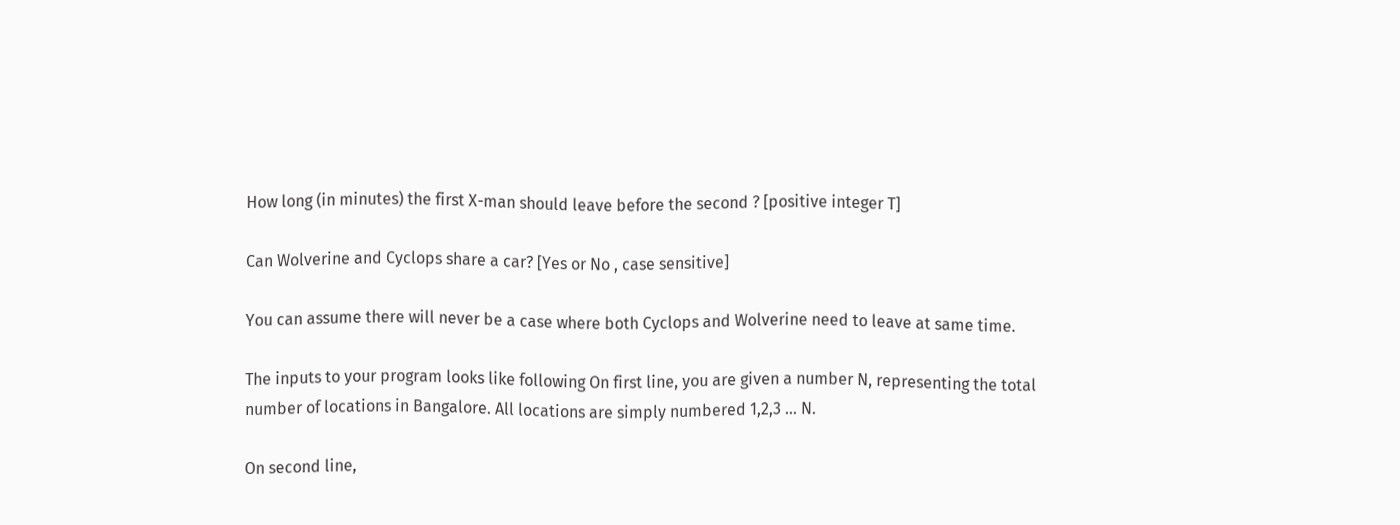How long (in minutes) the first X-man should leave before the second ? [positive integer T]

Can Wolverine and Cyclops share a car? [Yes or No , case sensitive]

You can assume there will never be a case where both Cyclops and Wolverine need to leave at same time.

The inputs to your program looks like following On first line, you are given a number N, representing the total number of locations in Bangalore. All locations are simply numbered 1,2,3 ... N.

On second line,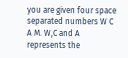you are given four space separated numbers W C A M. W,C and A represents the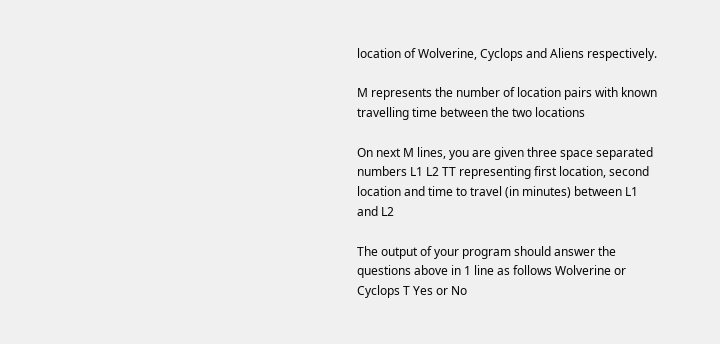location of Wolverine, Cyclops and Aliens respectively.

M represents the number of location pairs with known travelling time between the two locations

On next M lines, you are given three space separated numbers L1 L2 TT representing first location, second location and time to travel (in minutes) between L1 and L2

The output of your program should answer the questions above in 1 line as follows Wolverine or Cyclops T Yes or No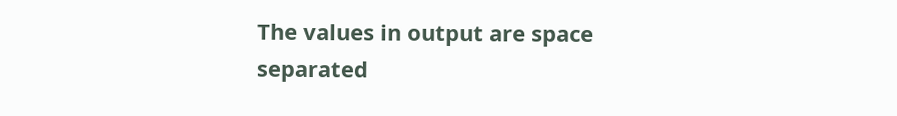The values in output are space separated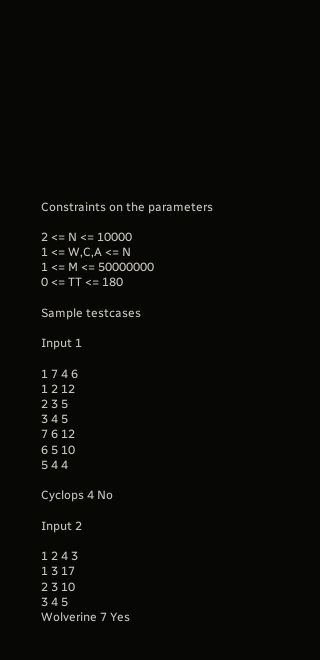Constraints on the parameters

2 <= N <= 10000
1 <= W,C,A <= N
1 <= M <= 50000000
0 <= TT <= 180

Sample testcases

Input 1

1 7 4 6
1 2 12
2 3 5
3 4 5
7 6 12
6 5 10
5 4 4

Cyclops 4 No

Input 2

1 2 4 3
1 3 17
2 3 10
3 4 5
Wolverine 7 Yes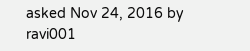asked Nov 24, 2016 by ravi001